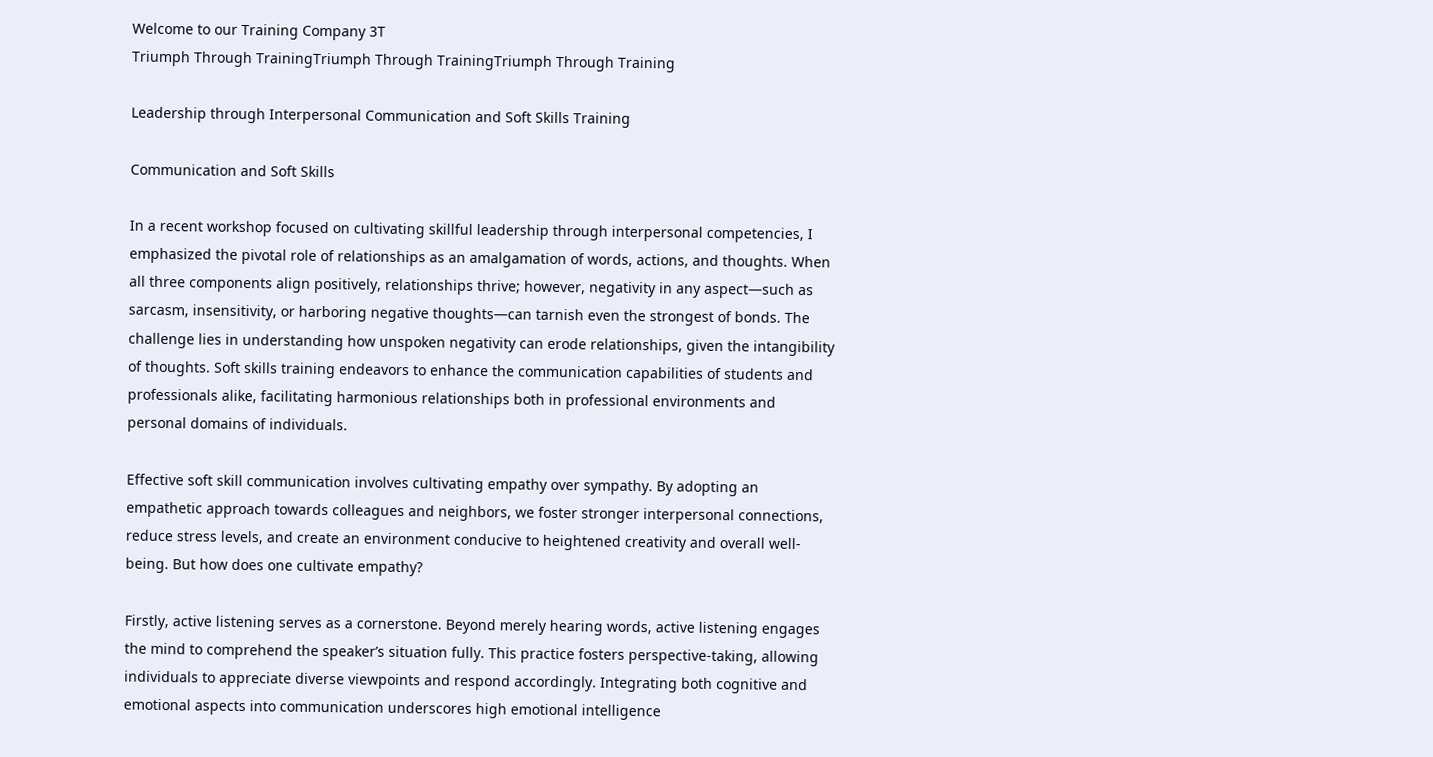Welcome to our Training Company 3T
Triumph Through TrainingTriumph Through TrainingTriumph Through Training

Leadership through Interpersonal Communication and Soft Skills Training

Communication and Soft Skills

In a recent workshop focused on cultivating skillful leadership through interpersonal competencies, I emphasized the pivotal role of relationships as an amalgamation of words, actions, and thoughts. When all three components align positively, relationships thrive; however, negativity in any aspect—such as sarcasm, insensitivity, or harboring negative thoughts—can tarnish even the strongest of bonds. The challenge lies in understanding how unspoken negativity can erode relationships, given the intangibility of thoughts. Soft skills training endeavors to enhance the communication capabilities of students and professionals alike, facilitating harmonious relationships both in professional environments and personal domains of individuals.

Effective soft skill communication involves cultivating empathy over sympathy. By adopting an empathetic approach towards colleagues and neighbors, we foster stronger interpersonal connections, reduce stress levels, and create an environment conducive to heightened creativity and overall well-being. But how does one cultivate empathy?

Firstly, active listening serves as a cornerstone. Beyond merely hearing words, active listening engages the mind to comprehend the speaker’s situation fully. This practice fosters perspective-taking, allowing individuals to appreciate diverse viewpoints and respond accordingly. Integrating both cognitive and emotional aspects into communication underscores high emotional intelligence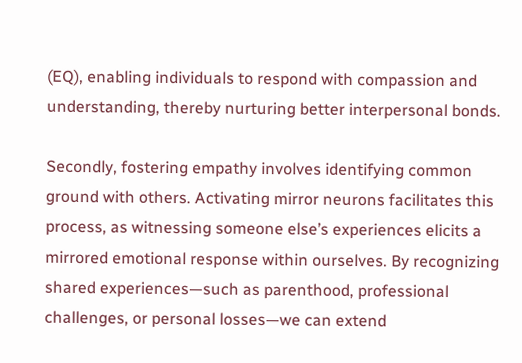(EQ), enabling individuals to respond with compassion and understanding, thereby nurturing better interpersonal bonds.

Secondly, fostering empathy involves identifying common ground with others. Activating mirror neurons facilitates this process, as witnessing someone else’s experiences elicits a mirrored emotional response within ourselves. By recognizing shared experiences—such as parenthood, professional challenges, or personal losses—we can extend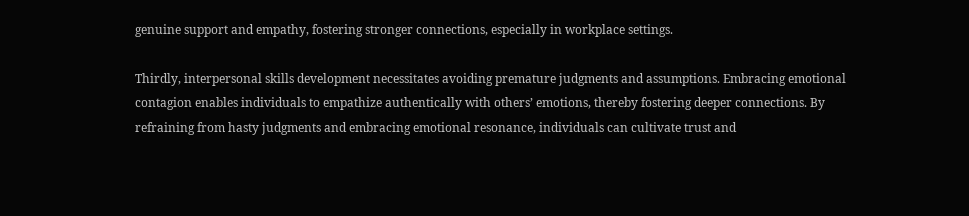genuine support and empathy, fostering stronger connections, especially in workplace settings.

Thirdly, interpersonal skills development necessitates avoiding premature judgments and assumptions. Embracing emotional contagion enables individuals to empathize authentically with others’ emotions, thereby fostering deeper connections. By refraining from hasty judgments and embracing emotional resonance, individuals can cultivate trust and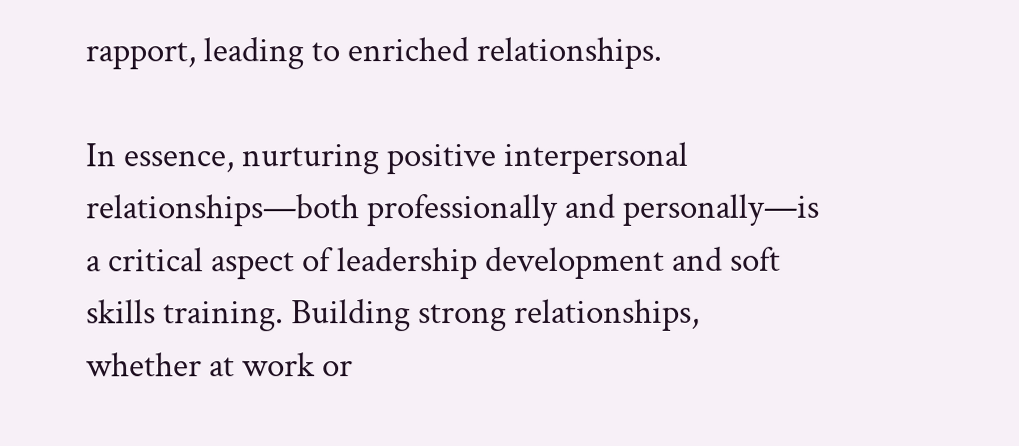rapport, leading to enriched relationships.

In essence, nurturing positive interpersonal relationships—both professionally and personally—is a critical aspect of leadership development and soft skills training. Building strong relationships, whether at work or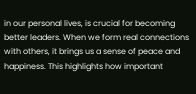in our personal lives, is crucial for becoming better leaders. When we form real connections with others, it brings us a sense of peace and happiness. This highlights how important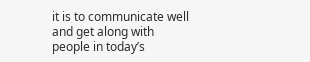it is to communicate well and get along with people in today’s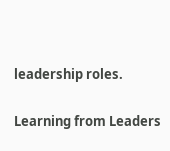leadership roles.

Learning from Leaders